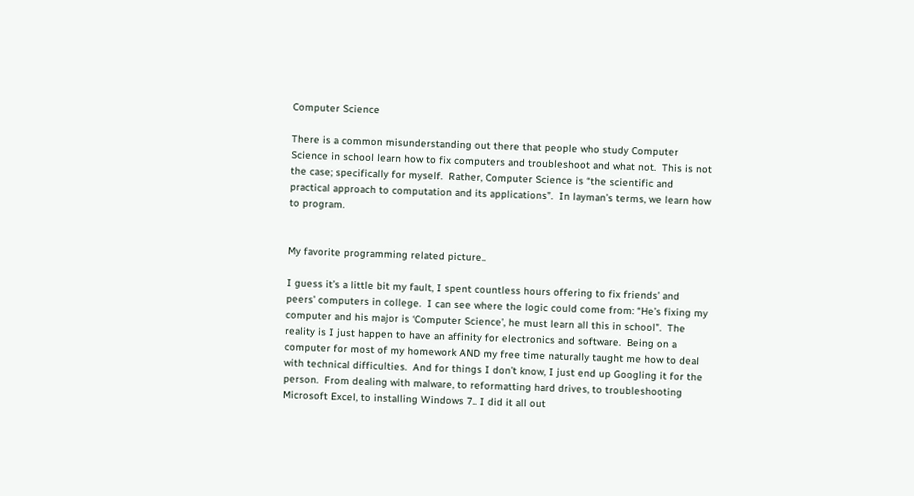Computer Science

There is a common misunderstanding out there that people who study Computer Science in school learn how to fix computers and troubleshoot and what not.  This is not the case; specifically for myself.  Rather, Computer Science is “the scientific and practical approach to computation and its applications”.  In layman’s terms, we learn how to program.


My favorite programming related picture..

I guess it’s a little bit my fault, I spent countless hours offering to fix friends’ and peers’ computers in college.  I can see where the logic could come from: “He’s fixing my computer and his major is ‘Computer Science’, he must learn all this in school”.  The reality is I just happen to have an affinity for electronics and software.  Being on a computer for most of my homework AND my free time naturally taught me how to deal with technical difficulties.  And for things I don’t know, I just end up Googling it for the person.  From dealing with malware, to reformatting hard drives, to troubleshooting Microsoft Excel, to installing Windows 7.. I did it all out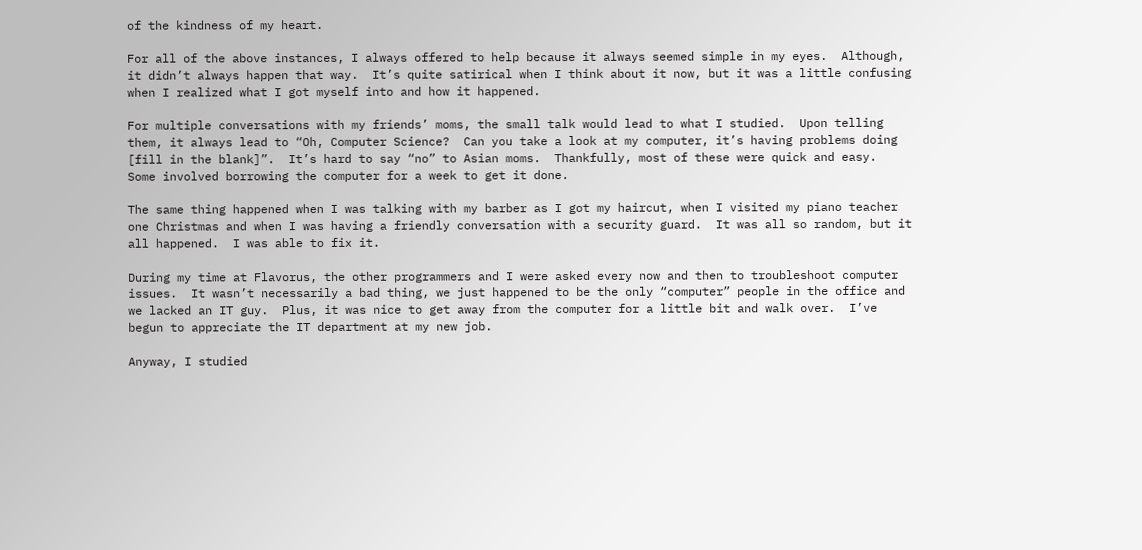of the kindness of my heart.

For all of the above instances, I always offered to help because it always seemed simple in my eyes.  Although, it didn’t always happen that way.  It’s quite satirical when I think about it now, but it was a little confusing when I realized what I got myself into and how it happened.

For multiple conversations with my friends’ moms, the small talk would lead to what I studied.  Upon telling them, it always lead to “Oh, Computer Science?  Can you take a look at my computer, it’s having problems doing [fill in the blank]”.  It’s hard to say “no” to Asian moms.  Thankfully, most of these were quick and easy.  Some involved borrowing the computer for a week to get it done.

The same thing happened when I was talking with my barber as I got my haircut, when I visited my piano teacher one Christmas and when I was having a friendly conversation with a security guard.  It was all so random, but it all happened.  I was able to fix it.

During my time at Flavorus, the other programmers and I were asked every now and then to troubleshoot computer issues.  It wasn’t necessarily a bad thing, we just happened to be the only “computer” people in the office and we lacked an IT guy.  Plus, it was nice to get away from the computer for a little bit and walk over.  I’ve begun to appreciate the IT department at my new job.

Anyway, I studied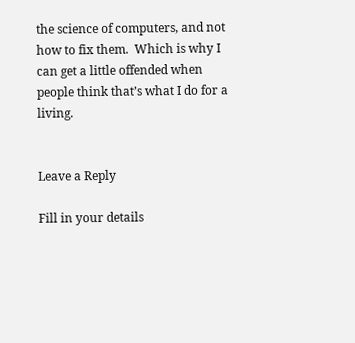the science of computers, and not how to fix them.  Which is why I can get a little offended when people think that’s what I do for a living.


Leave a Reply

Fill in your details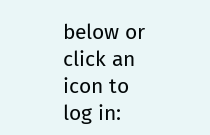below or click an icon to log in: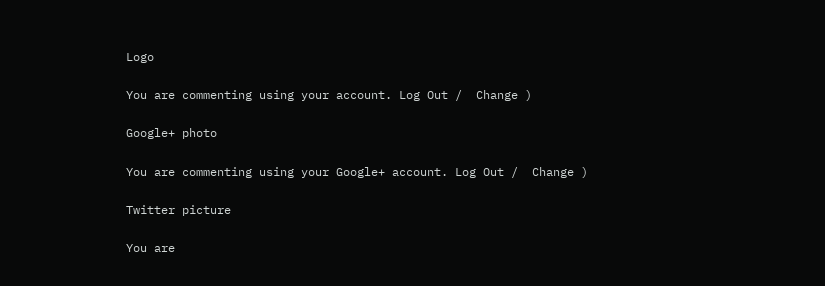Logo

You are commenting using your account. Log Out /  Change )

Google+ photo

You are commenting using your Google+ account. Log Out /  Change )

Twitter picture

You are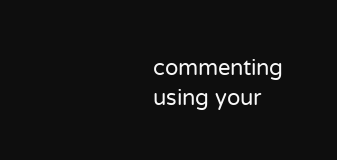commenting using your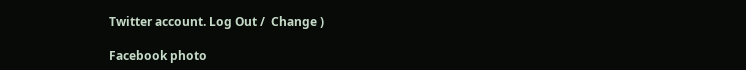Twitter account. Log Out /  Change )

Facebook photo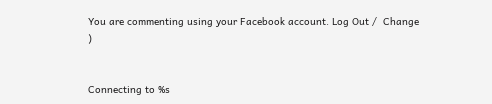You are commenting using your Facebook account. Log Out /  Change )


Connecting to %s